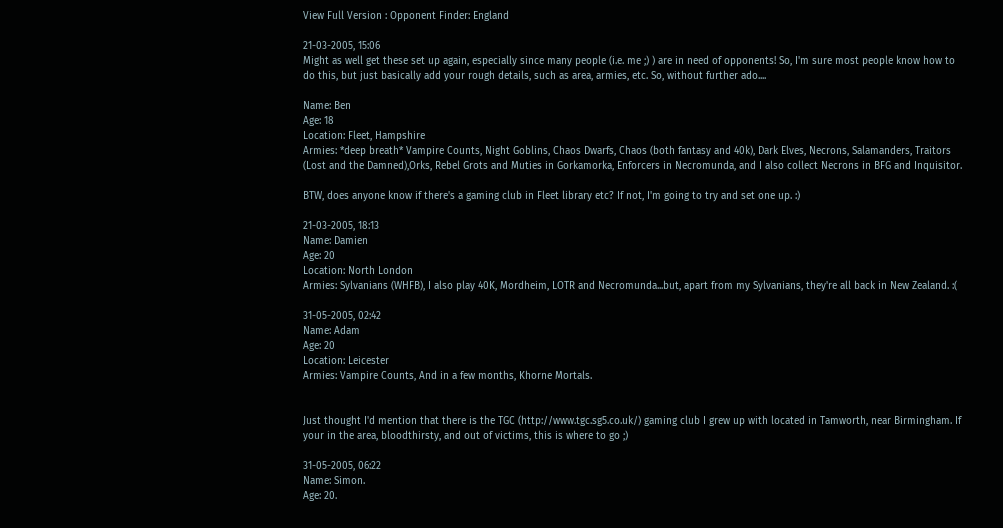View Full Version : Opponent Finder: England

21-03-2005, 15:06
Might as well get these set up again, especially since many people (i.e. me ;) ) are in need of opponents! So, I'm sure most people know how to do this, but just basically add your rough details, such as area, armies, etc. So, without further ado....

Name: Ben
Age: 18
Location: Fleet, Hampshire
Armies: *deep breath* Vampire Counts, Night Goblins, Chaos Dwarfs, Chaos (both fantasy and 40k), Dark Elves, Necrons, Salamanders, Traitors (Lost and the Damned),Orks, Rebel Grots and Muties in Gorkamorka, Enforcers in Necromunda, and I also collect Necrons in BFG and Inquisitor.

BTW, does anyone know if there's a gaming club in Fleet library etc? If not, I'm going to try and set one up. :)

21-03-2005, 18:13
Name: Damien
Age: 20
Location: North London
Armies: Sylvanians (WHFB), I also play 40K, Mordheim, LOTR and Necromunda...but, apart from my Sylvanians, they're all back in New Zealand. :(

31-05-2005, 02:42
Name: Adam
Age: 20
Location: Leicester
Armies: Vampire Counts, And in a few months, Khorne Mortals.


Just thought I'd mention that there is the TGC (http://www.tgc.sg5.co.uk/) gaming club I grew up with located in Tamworth, near Birmingham. If your in the area, bloodthirsty, and out of victims, this is where to go ;)

31-05-2005, 06:22
Name: Simon.
Age: 20.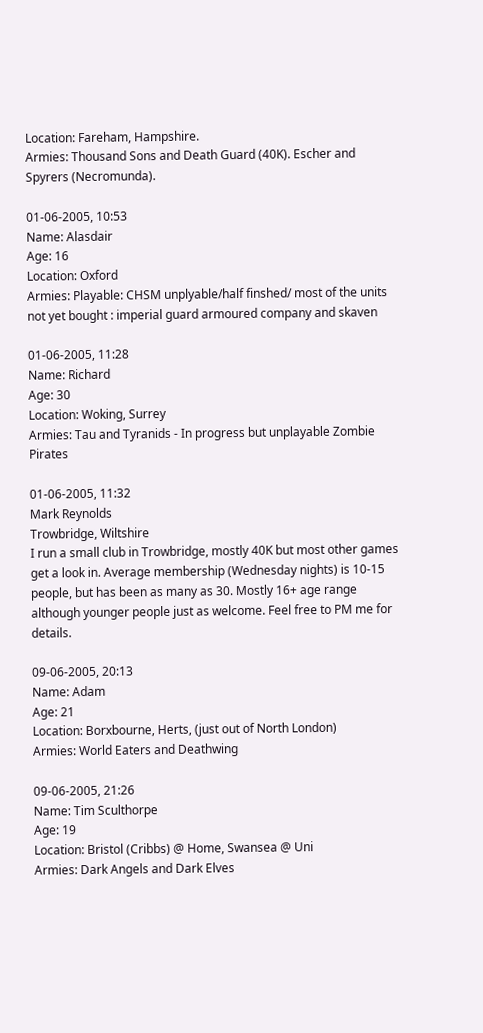Location: Fareham, Hampshire.
Armies: Thousand Sons and Death Guard (40K). Escher and Spyrers (Necromunda).

01-06-2005, 10:53
Name: Alasdair
Age: 16
Location: Oxford
Armies: Playable: CHSM unplyable/half finshed/ most of the units not yet bought : imperial guard armoured company and skaven

01-06-2005, 11:28
Name: Richard
Age: 30
Location: Woking, Surrey
Armies: Tau and Tyranids - In progress but unplayable Zombie Pirates

01-06-2005, 11:32
Mark Reynolds
Trowbridge, Wiltshire
I run a small club in Trowbridge, mostly 40K but most other games get a look in. Average membership (Wednesday nights) is 10-15 people, but has been as many as 30. Mostly 16+ age range although younger people just as welcome. Feel free to PM me for details.

09-06-2005, 20:13
Name: Adam
Age: 21
Location: Borxbourne, Herts, (just out of North London)
Armies: World Eaters and Deathwing

09-06-2005, 21:26
Name: Tim Sculthorpe
Age: 19
Location: Bristol (Cribbs) @ Home, Swansea @ Uni
Armies: Dark Angels and Dark Elves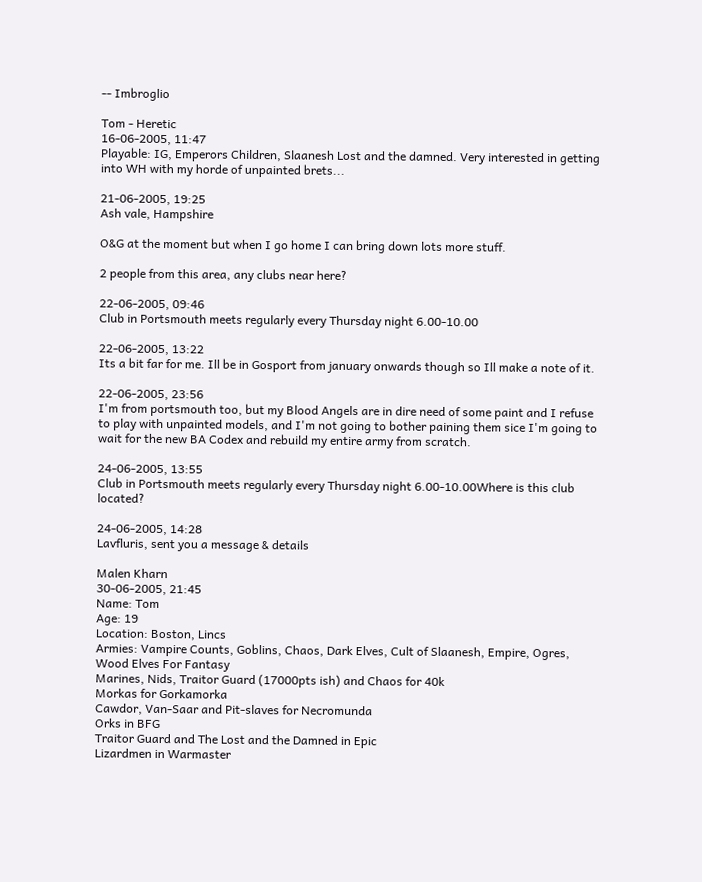-- Imbroglio

Tom - Heretic
16-06-2005, 11:47
Playable: IG, Emperors Children, Slaanesh Lost and the damned. Very interested in getting into WH with my horde of unpainted brets...

21-06-2005, 19:25
Ash vale, Hampshire

O&G at the moment but when I go home I can bring down lots more stuff.

2 people from this area, any clubs near here?

22-06-2005, 09:46
Club in Portsmouth meets regularly every Thursday night 6.00-10.00

22-06-2005, 13:22
Its a bit far for me. Ill be in Gosport from january onwards though so Ill make a note of it.

22-06-2005, 23:56
I'm from portsmouth too, but my Blood Angels are in dire need of some paint and I refuse to play with unpainted models, and I'm not going to bother paining them sice I'm going to wait for the new BA Codex and rebuild my entire army from scratch.

24-06-2005, 13:55
Club in Portsmouth meets regularly every Thursday night 6.00-10.00Where is this club located?

24-06-2005, 14:28
Lavfluris, sent you a message & details

Malen Kharn
30-06-2005, 21:45
Name: Tom
Age: 19
Location: Boston, Lincs
Armies: Vampire Counts, Goblins, Chaos, Dark Elves, Cult of Slaanesh, Empire, Ogres, Wood Elves For Fantasy
Marines, Nids, Traitor Guard (17000pts ish) and Chaos for 40k
Morkas for Gorkamorka
Cawdor, Van-Saar and Pit-slaves for Necromunda
Orks in BFG
Traitor Guard and The Lost and the Damned in Epic
Lizardmen in Warmaster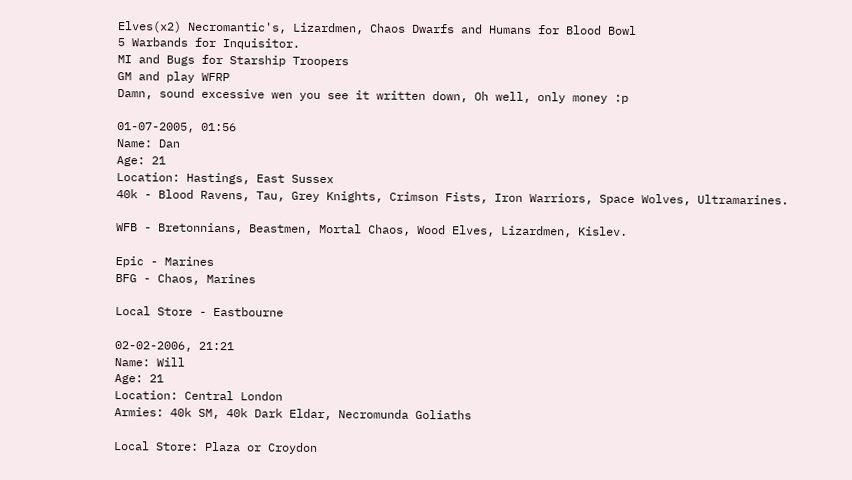Elves(x2) Necromantic's, Lizardmen, Chaos Dwarfs and Humans for Blood Bowl
5 Warbands for Inquisitor.
MI and Bugs for Starship Troopers
GM and play WFRP
Damn, sound excessive wen you see it written down, Oh well, only money :p

01-07-2005, 01:56
Name: Dan
Age: 21
Location: Hastings, East Sussex
40k - Blood Ravens, Tau, Grey Knights, Crimson Fists, Iron Warriors, Space Wolves, Ultramarines.

WFB - Bretonnians, Beastmen, Mortal Chaos, Wood Elves, Lizardmen, Kislev.

Epic - Marines
BFG - Chaos, Marines

Local Store - Eastbourne

02-02-2006, 21:21
Name: Will
Age: 21
Location: Central London
Armies: 40k SM, 40k Dark Eldar, Necromunda Goliaths

Local Store: Plaza or Croydon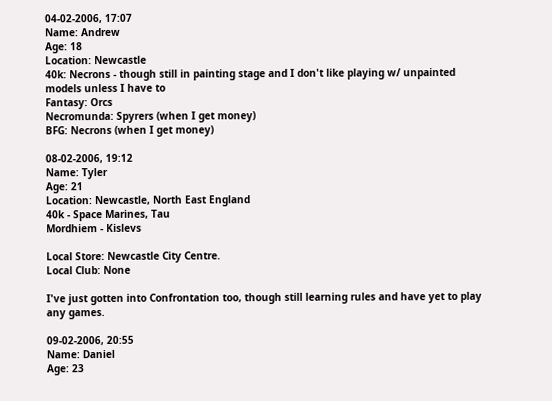04-02-2006, 17:07
Name: Andrew
Age: 18
Location: Newcastle
40k: Necrons - though still in painting stage and I don't like playing w/ unpainted models unless I have to
Fantasy: Orcs
Necromunda: Spyrers (when I get money)
BFG: Necrons (when I get money)

08-02-2006, 19:12
Name: Tyler
Age: 21
Location: Newcastle, North East England
40k - Space Marines, Tau
Mordhiem - Kislevs

Local Store: Newcastle City Centre.
Local Club: None

I've just gotten into Confrontation too, though still learning rules and have yet to play any games.

09-02-2006, 20:55
Name: Daniel
Age: 23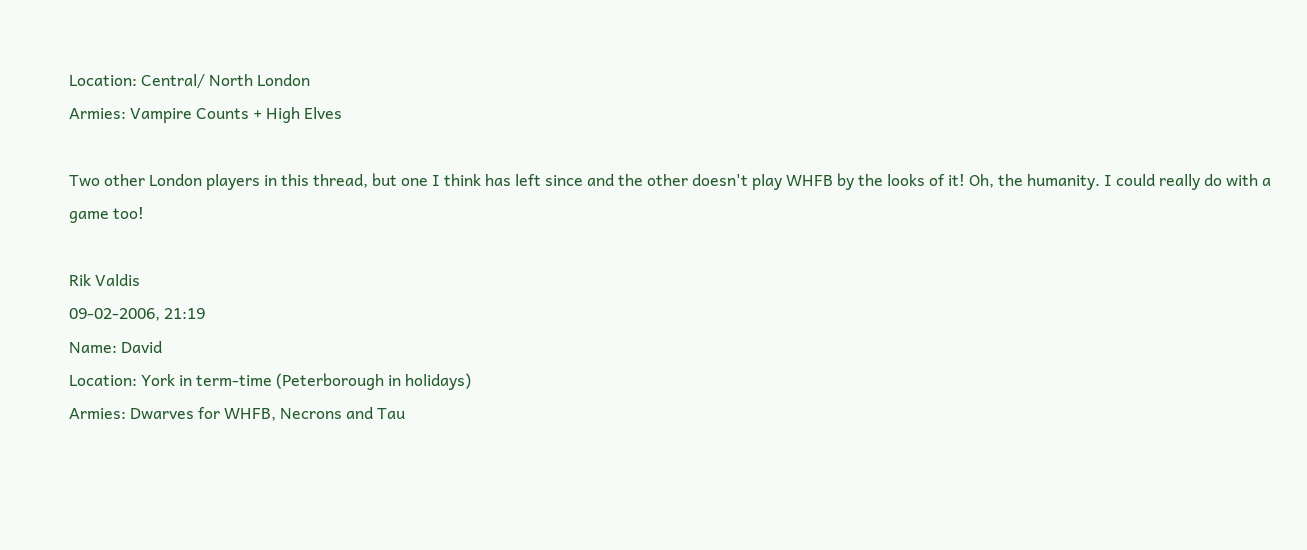Location: Central/ North London
Armies: Vampire Counts + High Elves

Two other London players in this thread, but one I think has left since and the other doesn't play WHFB by the looks of it! Oh, the humanity. I could really do with a game too!

Rik Valdis
09-02-2006, 21:19
Name: David
Location: York in term-time (Peterborough in holidays)
Armies: Dwarves for WHFB, Necrons and Tau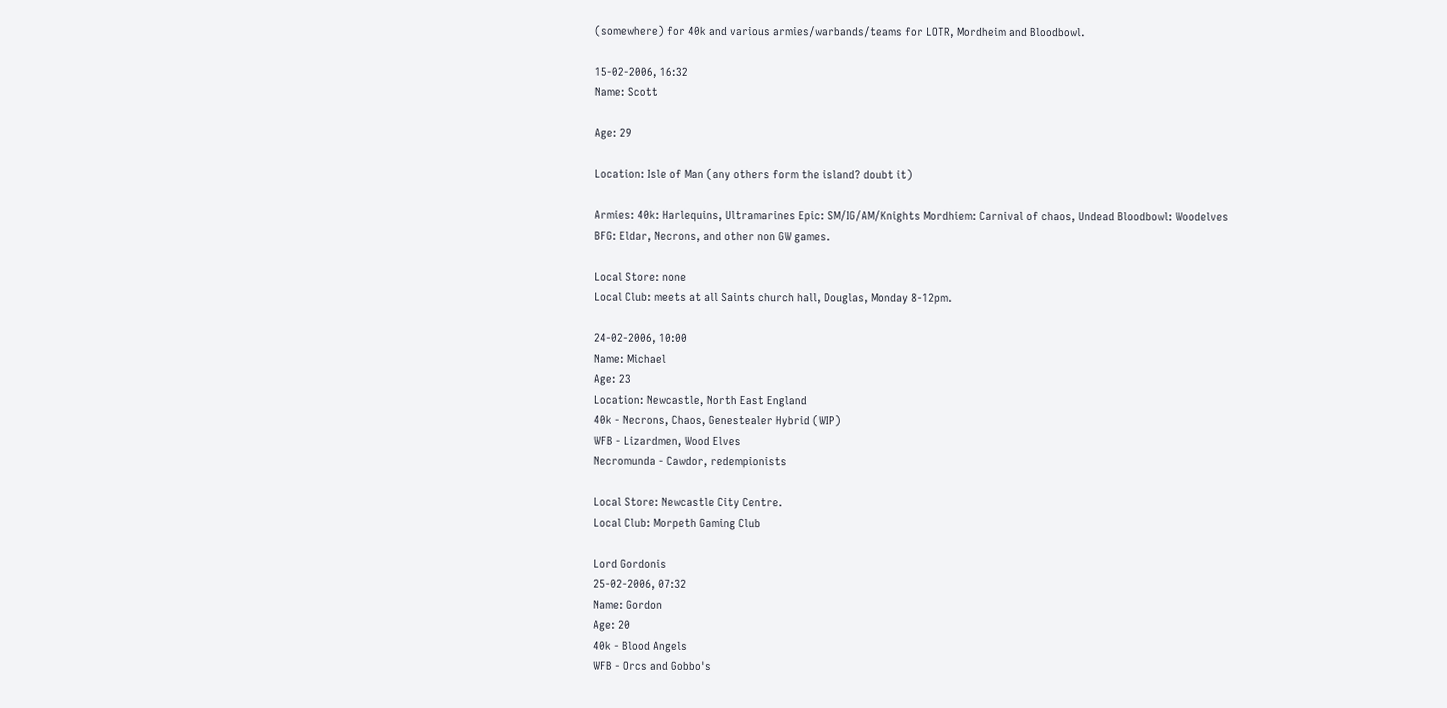(somewhere) for 40k and various armies/warbands/teams for LOTR, Mordheim and Bloodbowl.

15-02-2006, 16:32
Name: Scott

Age: 29

Location: Isle of Man (any others form the island? doubt it)

Armies: 40k: Harlequins, Ultramarines Epic: SM/IG/AM/Knights Mordhiem: Carnival of chaos, Undead Bloodbowl: Woodelves BFG: Eldar, Necrons, and other non GW games.

Local Store: none
Local Club: meets at all Saints church hall, Douglas, Monday 8-12pm.

24-02-2006, 10:00
Name: Michael
Age: 23
Location: Newcastle, North East England
40k - Necrons, Chaos, Genestealer Hybrid (WIP)
WFB - Lizardmen, Wood Elves
Necromunda - Cawdor, redempionists

Local Store: Newcastle City Centre.
Local Club: Morpeth Gaming Club

Lord Gordonis
25-02-2006, 07:32
Name: Gordon
Age: 20
40k - Blood Angels
WFB - Orcs and Gobbo's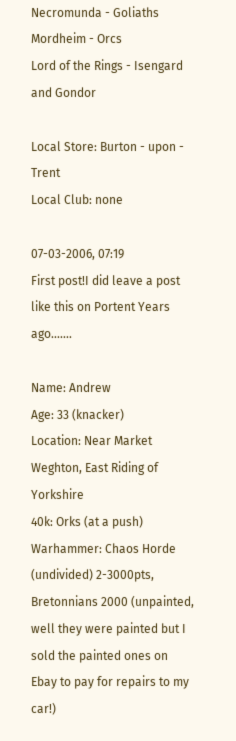Necromunda - Goliaths
Mordheim - Orcs
Lord of the Rings - Isengard and Gondor

Local Store: Burton - upon - Trent
Local Club: none

07-03-2006, 07:19
First post!I did leave a post like this on Portent Years ago.......

Name: Andrew
Age: 33 (knacker)
Location: Near Market Weghton, East Riding of Yorkshire
40k: Orks (at a push)
Warhammer: Chaos Horde (undivided) 2-3000pts, Bretonnians 2000 (unpainted, well they were painted but I sold the painted ones on Ebay to pay for repairs to my car!)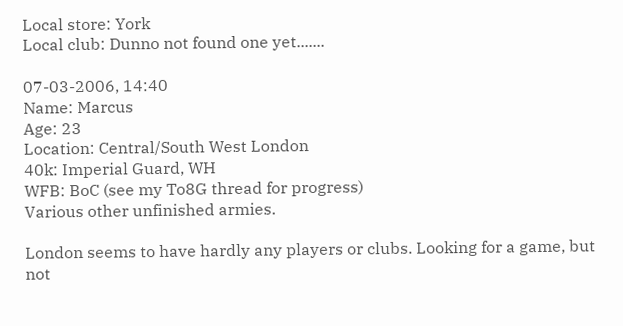Local store: York
Local club: Dunno not found one yet.......

07-03-2006, 14:40
Name: Marcus
Age: 23
Location: Central/South West London
40k: Imperial Guard, WH
WFB: BoC (see my To8G thread for progress)
Various other unfinished armies.

London seems to have hardly any players or clubs. Looking for a game, but not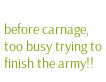before carnage, too busy trying to finish the army!!